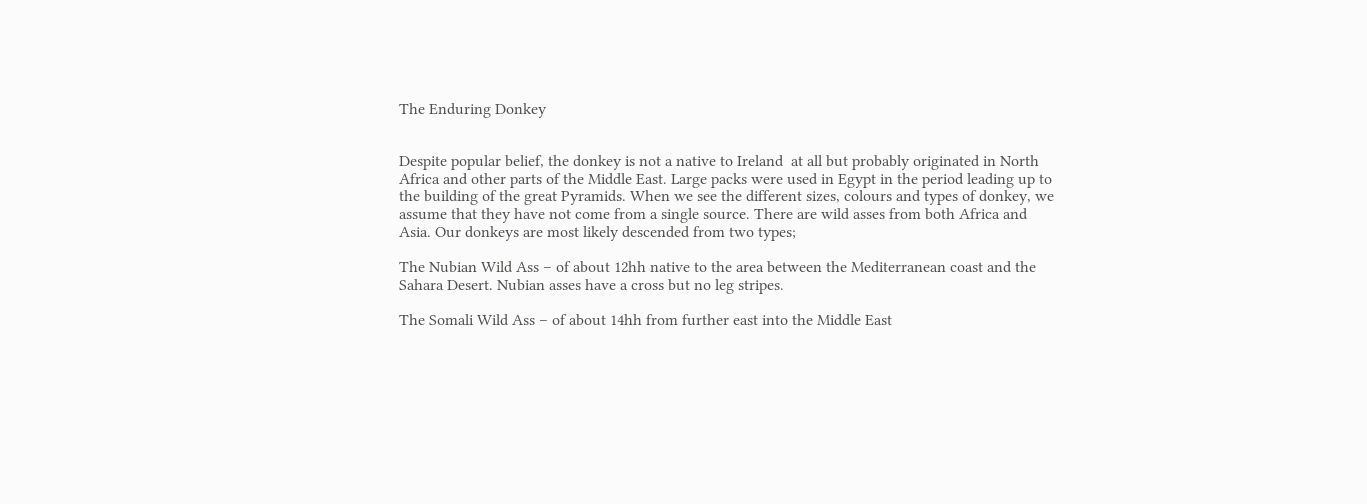The Enduring Donkey


Despite popular belief, the donkey is not a native to Ireland  at all but probably originated in North Africa and other parts of the Middle East. Large packs were used in Egypt in the period leading up to the building of the great Pyramids. When we see the different sizes, colours and types of donkey, we assume that they have not come from a single source. There are wild asses from both Africa and Asia. Our donkeys are most likely descended from two types;

The Nubian Wild Ass – of about 12hh native to the area between the Mediterranean coast and the Sahara Desert. Nubian asses have a cross but no leg stripes.

The Somali Wild Ass – of about 14hh from further east into the Middle East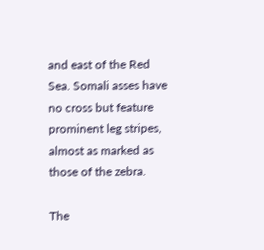and east of the Red Sea. Somali asses have no cross but feature prominent leg stripes, almost as marked as those of the zebra.

The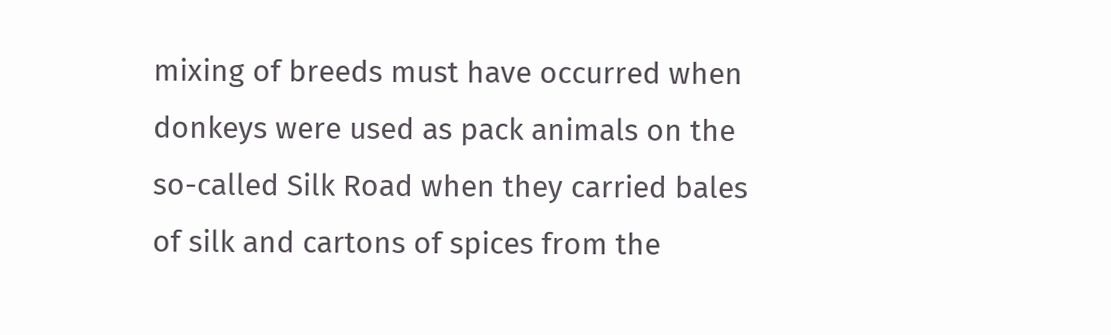mixing of breeds must have occurred when donkeys were used as pack animals on the so-called Silk Road when they carried bales of silk and cartons of spices from the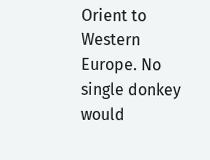Orient to Western Europe. No single donkey would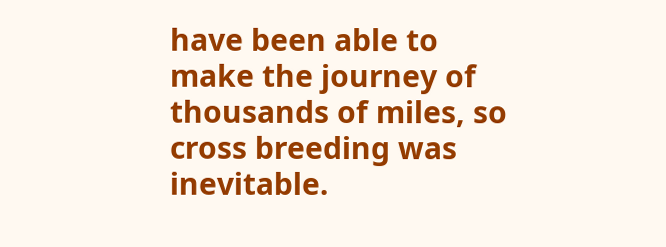have been able to make the journey of thousands of miles, so cross breeding was inevitable.